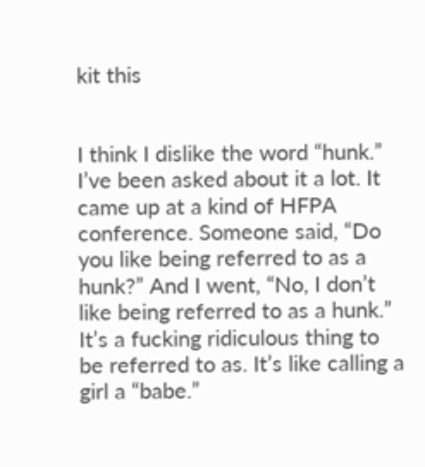kit this


I think I dislike the word “hunk.” I’ve been asked about it a lot. It came up at a kind of HFPA conference. Someone said, “Do you like being referred to as a hunk?” And I went, “No, I don’t like being referred to as a hunk.” It’s a fucking ridiculous thing to be referred to as. It’s like calling a girl a “babe.”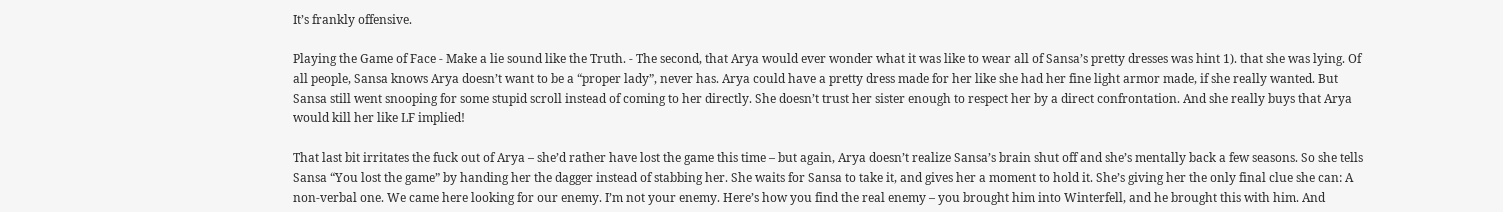It’s frankly offensive.

Playing the Game of Face - Make a lie sound like the Truth. - The second, that Arya would ever wonder what it was like to wear all of Sansa’s pretty dresses was hint 1). that she was lying. Of all people, Sansa knows Arya doesn’t want to be a “proper lady”, never has. Arya could have a pretty dress made for her like she had her fine light armor made, if she really wanted. But Sansa still went snooping for some stupid scroll instead of coming to her directly. She doesn’t trust her sister enough to respect her by a direct confrontation. And she really buys that Arya would kill her like LF implied!

That last bit irritates the fuck out of Arya – she’d rather have lost the game this time – but again, Arya doesn’t realize Sansa’s brain shut off and she’s mentally back a few seasons. So she tells Sansa “You lost the game” by handing her the dagger instead of stabbing her. She waits for Sansa to take it, and gives her a moment to hold it. She’s giving her the only final clue she can: A non-verbal one. We came here looking for our enemy. I’m not your enemy. Here’s how you find the real enemy – you brought him into Winterfell, and he brought this with him. And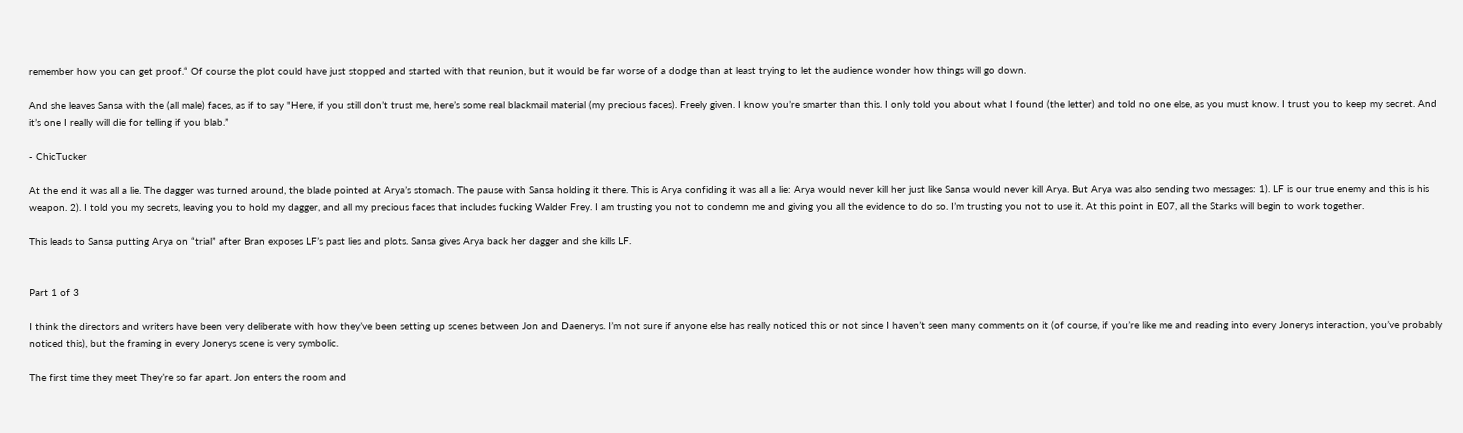remember how you can get proof.“ Of course the plot could have just stopped and started with that reunion, but it would be far worse of a dodge than at least trying to let the audience wonder how things will go down.

And she leaves Sansa with the (all male) faces, as if to say "Here, if you still don’t trust me, here’s some real blackmail material (my precious faces). Freely given. I know you’re smarter than this. I only told you about what I found (the letter) and told no one else, as you must know. I trust you to keep my secret. And it’s one I really will die for telling if you blab.”

- ChicTucker

At the end it was all a lie. The dagger was turned around, the blade pointed at Arya’s stomach. The pause with Sansa holding it there. This is Arya confiding it was all a lie: Arya would never kill her just like Sansa would never kill Arya. But Arya was also sending two messages: 1). LF is our true enemy and this is his weapon. 2). I told you my secrets, leaving you to hold my dagger, and all my precious faces that includes fucking Walder Frey. I am trusting you not to condemn me and giving you all the evidence to do so. I’m trusting you not to use it. At this point in E07, all the Starks will begin to work together.

This leads to Sansa putting Arya on “trial” after Bran exposes LF’s past lies and plots. Sansa gives Arya back her dagger and she kills LF.


Part 1 of 3

I think the directors and writers have been very deliberate with how they’ve been setting up scenes between Jon and Daenerys. I’m not sure if anyone else has really noticed this or not since I haven’t seen many comments on it (of course, if you’re like me and reading into every Jonerys interaction, you’ve probably noticed this), but the framing in every Jonerys scene is very symbolic.

The first time they meet They’re so far apart. Jon enters the room and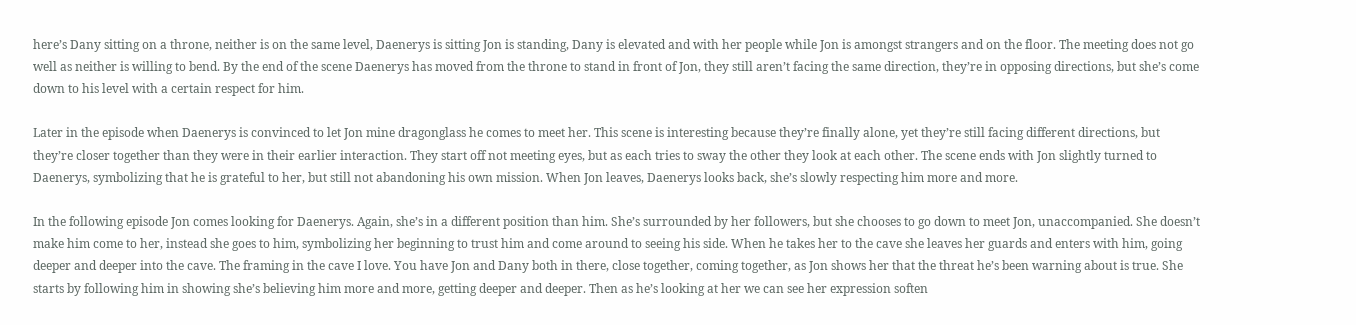here’s Dany sitting on a throne, neither is on the same level, Daenerys is sitting Jon is standing, Dany is elevated and with her people while Jon is amongst strangers and on the floor. The meeting does not go well as neither is willing to bend. By the end of the scene Daenerys has moved from the throne to stand in front of Jon, they still aren’t facing the same direction, they’re in opposing directions, but she’s come down to his level with a certain respect for him.

Later in the episode when Daenerys is convinced to let Jon mine dragonglass he comes to meet her. This scene is interesting because they’re finally alone, yet they’re still facing different directions, but they’re closer together than they were in their earlier interaction. They start off not meeting eyes, but as each tries to sway the other they look at each other. The scene ends with Jon slightly turned to Daenerys, symbolizing that he is grateful to her, but still not abandoning his own mission. When Jon leaves, Daenerys looks back, she’s slowly respecting him more and more.

In the following episode Jon comes looking for Daenerys. Again, she’s in a different position than him. She’s surrounded by her followers, but she chooses to go down to meet Jon, unaccompanied. She doesn’t make him come to her, instead she goes to him, symbolizing her beginning to trust him and come around to seeing his side. When he takes her to the cave she leaves her guards and enters with him, going deeper and deeper into the cave. The framing in the cave I love. You have Jon and Dany both in there, close together, coming together, as Jon shows her that the threat he’s been warning about is true. She starts by following him in showing she’s believing him more and more, getting deeper and deeper. Then as he’s looking at her we can see her expression soften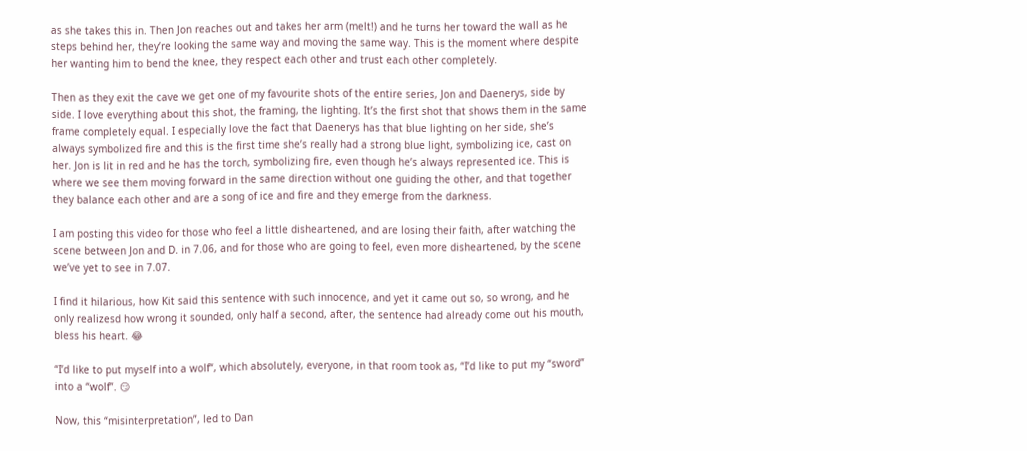as she takes this in. Then Jon reaches out and takes her arm (melt!) and he turns her toward the wall as he steps behind her, they’re looking the same way and moving the same way. This is the moment where despite her wanting him to bend the knee, they respect each other and trust each other completely.

Then as they exit the cave we get one of my favourite shots of the entire series, Jon and Daenerys, side by side. I love everything about this shot, the framing, the lighting. It’s the first shot that shows them in the same frame completely equal. I especially love the fact that Daenerys has that blue lighting on her side, she’s always symbolized fire and this is the first time she’s really had a strong blue light, symbolizing ice, cast on her. Jon is lit in red and he has the torch, symbolizing fire, even though he’s always represented ice. This is where we see them moving forward in the same direction without one guiding the other, and that together they balance each other and are a song of ice and fire and they emerge from the darkness.

I am posting this video for those who feel a little disheartened, and are losing their faith, after watching the scene between Jon and D. in 7.06, and for those who are going to feel, even more disheartened, by the scene we’ve yet to see in 7.07.

I find it hilarious, how Kit said this sentence with such innocence, and yet it came out so, so wrong, and he only realizesd how wrong it sounded, only half a second, after, the sentence had already come out his mouth, bless his heart. 😂

“I’d like to put myself into a wolf“, which absolutely, everyone, in that room took as, “I’d like to put my “sword” into a “wolf”. 😏

Now, this “misinterpretation”, led to Dan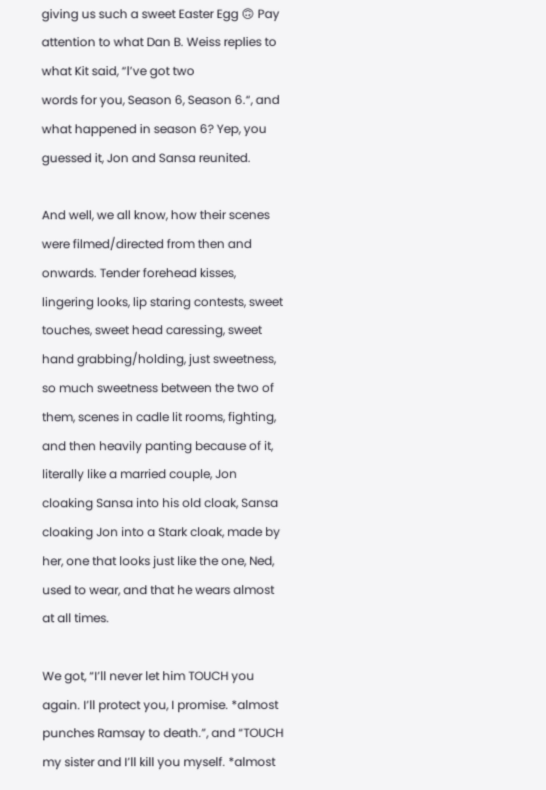giving us such a sweet Easter Egg 🙃 Pay attention to what Dan B. Weiss replies to what Kit said, “l’ve got two
words for you, Season 6, Season 6.“, and what happened in season 6? Yep, you guessed it, Jon and Sansa reunited.

And well, we all know, how their scenes were filmed/directed from then and onwards. Tender forehead kisses, lingering looks, lip staring contests, sweet touches, sweet head caressing, sweet hand grabbing/holding, just sweetness, so much sweetness between the two of them, scenes in cadle lit rooms, fighting, and then heavily panting because of it, literally like a married couple, Jon cloaking Sansa into his old cloak, Sansa cloaking Jon into a Stark cloak, made by her, one that looks just like the one, Ned, used to wear, and that he wears almost at all times.

We got, “I’ll never let him TOUCH you again. I’ll protect you, I promise. *almost punches Ramsay to death.”, and “TOUCH my sister and I’ll kill you myself. *almost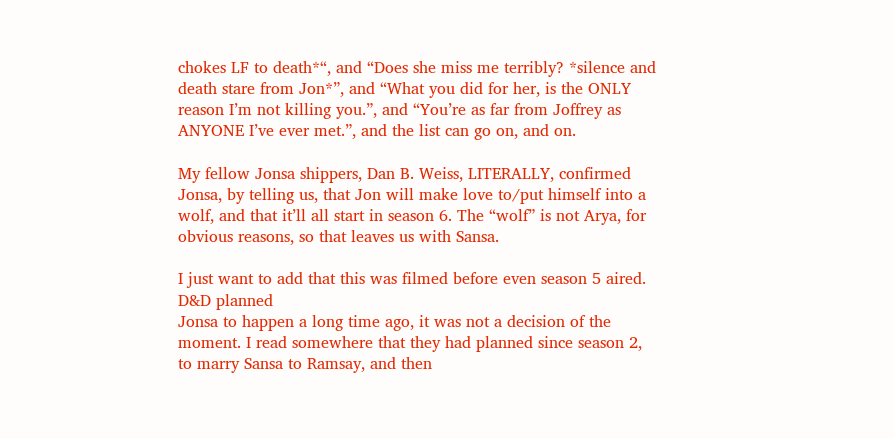chokes LF to death*“, and “Does she miss me terribly? *silence and death stare from Jon*”, and “What you did for her, is the ONLY reason I’m not killing you.”, and “You’re as far from Joffrey as ANYONE I’ve ever met.”, and the list can go on, and on.

My fellow Jonsa shippers, Dan B. Weiss, LITERALLY, confirmed Jonsa, by telling us, that Jon will make love to/put himself into a wolf, and that it’ll all start in season 6. The “wolf” is not Arya, for obvious reasons, so that leaves us with Sansa.

I just want to add that this was filmed before even season 5 aired. D&D planned
Jonsa to happen a long time ago, it was not a decision of the moment. I read somewhere that they had planned since season 2, to marry Sansa to Ramsay, and then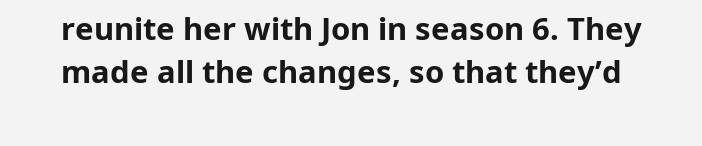reunite her with Jon in season 6. They made all the changes, so that they’d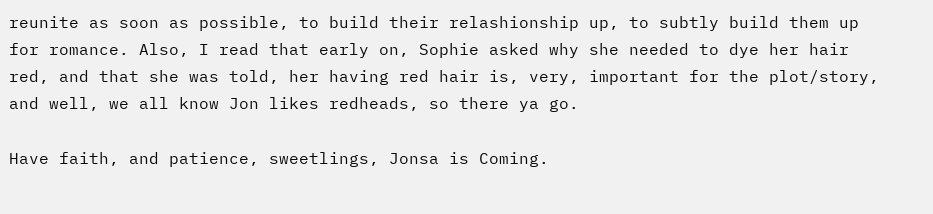reunite as soon as possible, to build their relashionship up, to subtly build them up for romance. Also, I read that early on, Sophie asked why she needed to dye her hair red, and that she was told, her having red hair is, very, important for the plot/story, and well, we all know Jon likes redheads, so there ya go.

Have faith, and patience, sweetlings, Jonsa is Coming.